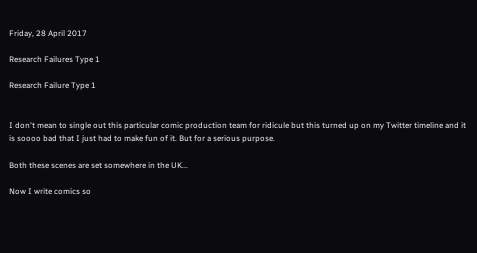Friday, 28 April 2017

Research Failures Type 1

Research Failure Type 1


I don't mean to single out this particular comic production team for ridicule but this turned up on my Twitter timeline and it is soooo bad that I just had to make fun of it. But for a serious purpose.

Both these scenes are set somewhere in the UK...

Now I write comics so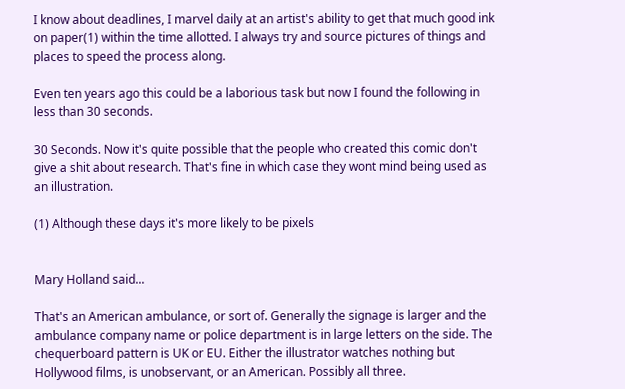I know about deadlines, I marvel daily at an artist's ability to get that much good ink on paper(1) within the time allotted. I always try and source pictures of things and places to speed the process along.

Even ten years ago this could be a laborious task but now I found the following in less than 30 seconds.

30 Seconds. Now it's quite possible that the people who created this comic don't give a shit about research. That's fine in which case they wont mind being used as an illustration.

(1) Although these days it's more likely to be pixels


Mary Holland said...

That's an American ambulance, or sort of. Generally the signage is larger and the ambulance company name or police department is in large letters on the side. The chequerboard pattern is UK or EU. Either the illustrator watches nothing but Hollywood films, is unobservant, or an American. Possibly all three.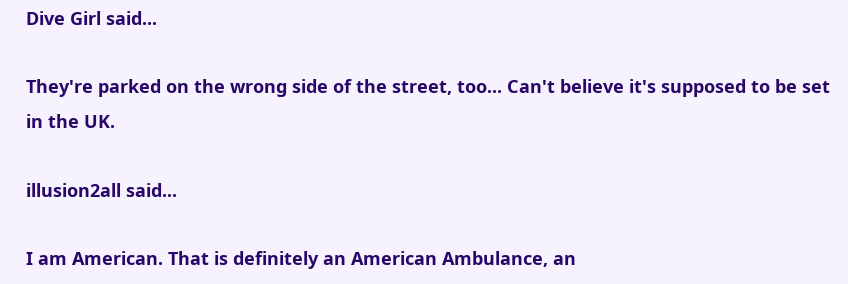Dive Girl said...

They're parked on the wrong side of the street, too... Can't believe it's supposed to be set in the UK.

illusion2all said...

I am American. That is definitely an American Ambulance, an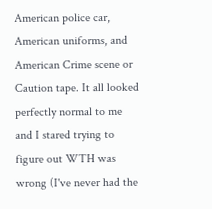American police car, American uniforms, and American Crime scene or Caution tape. It all looked perfectly normal to me and I stared trying to figure out WTH was wrong (I've never had the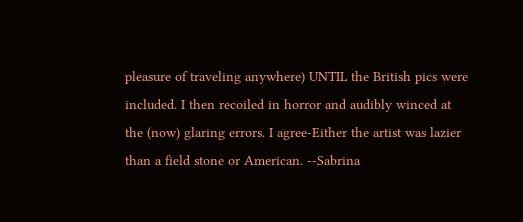pleasure of traveling anywhere) UNTIL the British pics were included. I then recoiled in horror and audibly winced at the (now) glaring errors. I agree-Either the artist was lazier than a field stone or American. --Sabrina